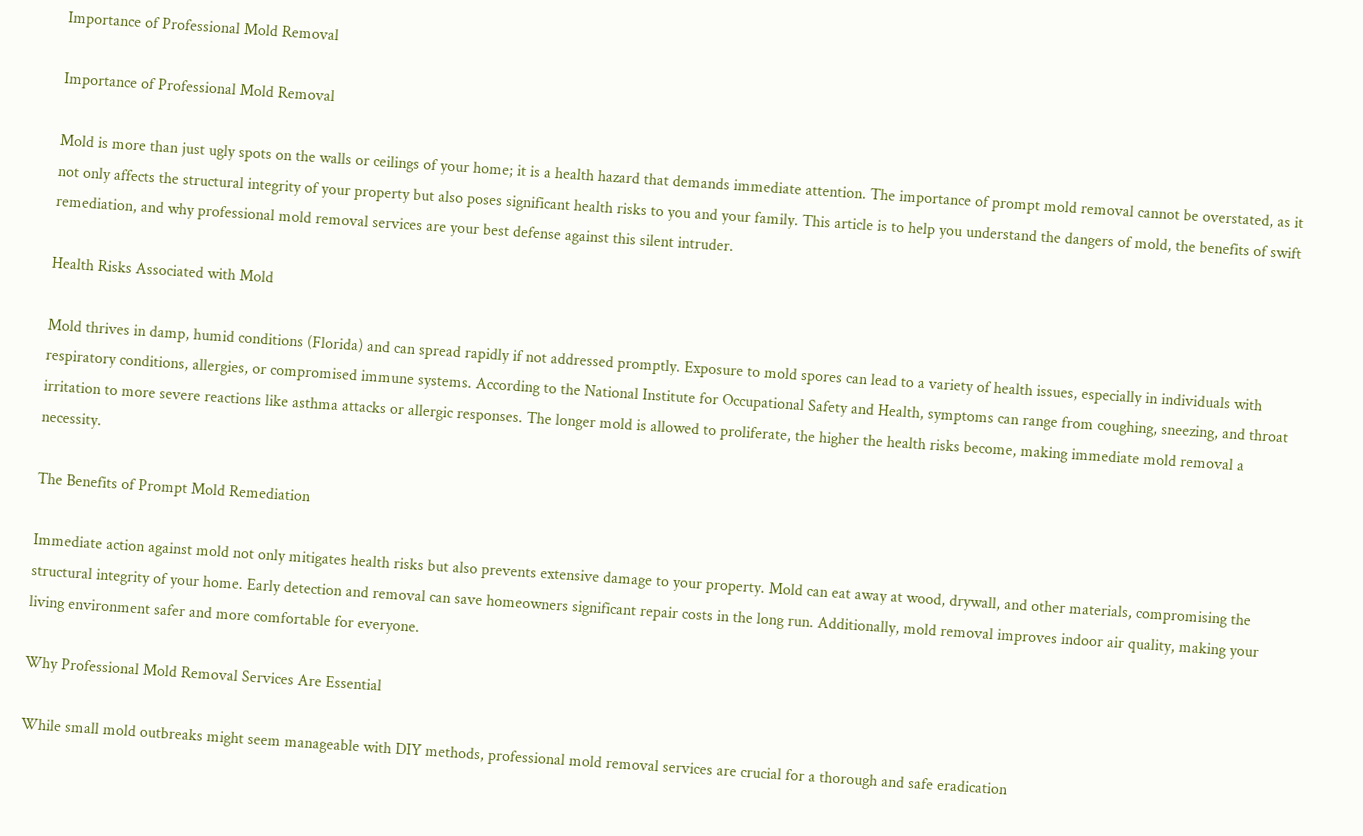Importance of Professional Mold Removal

Importance of Professional Mold Removal

Mold is more than just ugly spots on the walls or ceilings of your home; it is a health hazard that demands immediate attention. The importance of prompt mold removal cannot be overstated, as it not only affects the structural integrity of your property but also poses significant health risks to you and your family. This article is to help you understand the dangers of mold, the benefits of swift remediation, and why professional mold removal services are your best defense against this silent intruder.

Health Risks Associated with Mold

Mold thrives in damp, humid conditions (Florida) and can spread rapidly if not addressed promptly. Exposure to mold spores can lead to a variety of health issues, especially in individuals with respiratory conditions, allergies, or compromised immune systems. According to the National Institute for Occupational Safety and Health, symptoms can range from coughing, sneezing, and throat irritation to more severe reactions like asthma attacks or allergic responses. The longer mold is allowed to proliferate, the higher the health risks become, making immediate mold removal a necessity.

The Benefits of Prompt Mold Remediation

Immediate action against mold not only mitigates health risks but also prevents extensive damage to your property. Mold can eat away at wood, drywall, and other materials, compromising the structural integrity of your home. Early detection and removal can save homeowners significant repair costs in the long run. Additionally, mold removal improves indoor air quality, making your living environment safer and more comfortable for everyone.

Why Professional Mold Removal Services Are Essential

While small mold outbreaks might seem manageable with DIY methods, professional mold removal services are crucial for a thorough and safe eradication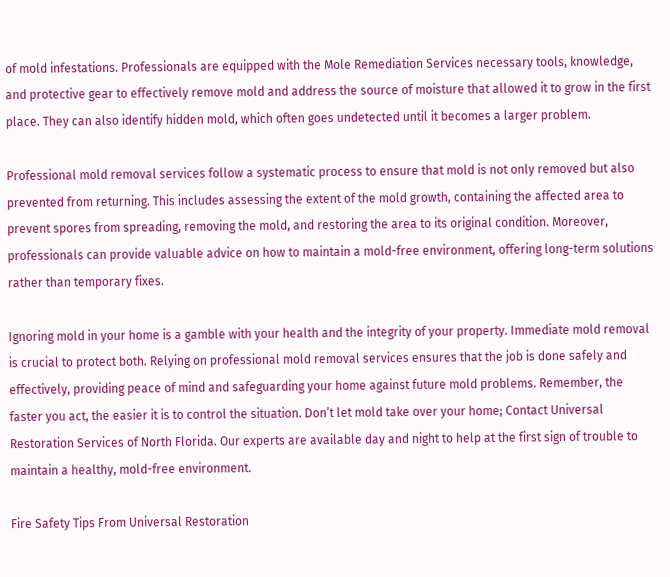of mold infestations. Professionals are equipped with the Mole Remediation Services necessary tools, knowledge, and protective gear to effectively remove mold and address the source of moisture that allowed it to grow in the first place. They can also identify hidden mold, which often goes undetected until it becomes a larger problem.

Professional mold removal services follow a systematic process to ensure that mold is not only removed but also prevented from returning. This includes assessing the extent of the mold growth, containing the affected area to prevent spores from spreading, removing the mold, and restoring the area to its original condition. Moreover, professionals can provide valuable advice on how to maintain a mold-free environment, offering long-term solutions rather than temporary fixes.

Ignoring mold in your home is a gamble with your health and the integrity of your property. Immediate mold removal is crucial to protect both. Relying on professional mold removal services ensures that the job is done safely and effectively, providing peace of mind and safeguarding your home against future mold problems. Remember, the faster you act, the easier it is to control the situation. Don’t let mold take over your home; Contact Universal Restoration Services of North Florida. Our experts are available day and night to help at the first sign of trouble to maintain a healthy, mold-free environment.

Fire Safety Tips From Universal Restoration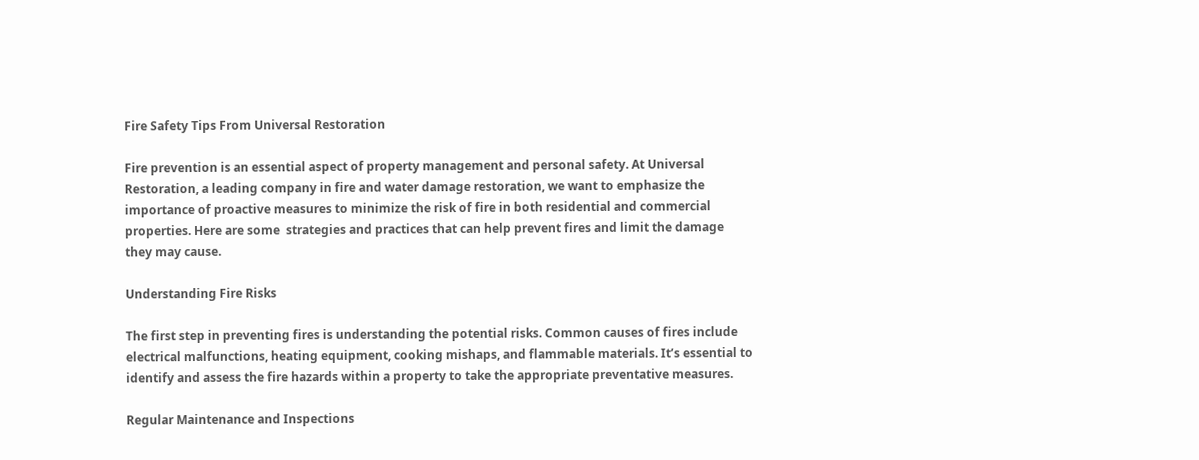Fire Safety Tips From Universal Restoration

Fire prevention is an essential aspect of property management and personal safety. At Universal Restoration, a leading company in fire and water damage restoration, we want to emphasize the importance of proactive measures to minimize the risk of fire in both residential and commercial properties. Here are some  strategies and practices that can help prevent fires and limit the damage they may cause.

Understanding Fire Risks

The first step in preventing fires is understanding the potential risks. Common causes of fires include electrical malfunctions, heating equipment, cooking mishaps, and flammable materials. It’s essential to identify and assess the fire hazards within a property to take the appropriate preventative measures.

Regular Maintenance and Inspections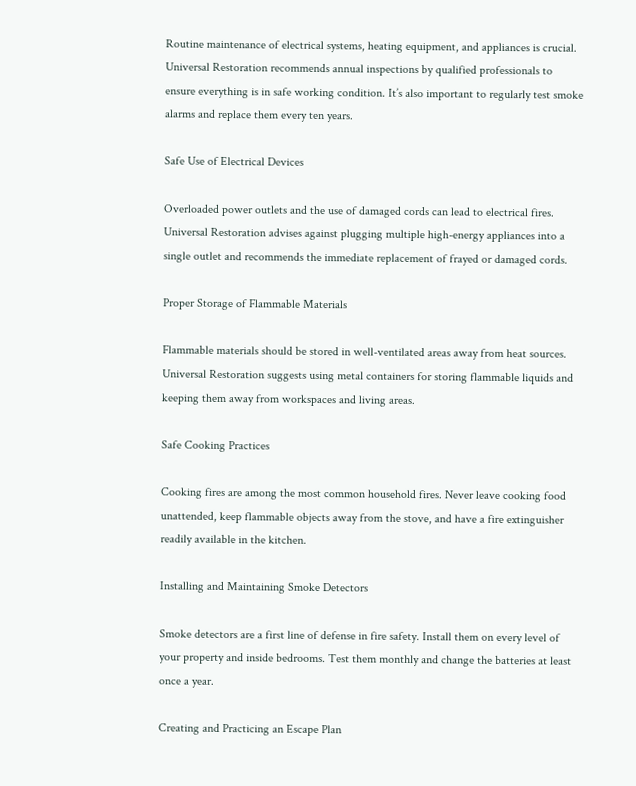Routine maintenance of electrical systems, heating equipment, and appliances is crucial. Universal Restoration recommends annual inspections by qualified professionals to ensure everything is in safe working condition. It’s also important to regularly test smoke alarms and replace them every ten years.

Safe Use of Electrical Devices

Overloaded power outlets and the use of damaged cords can lead to electrical fires. Universal Restoration advises against plugging multiple high-energy appliances into a single outlet and recommends the immediate replacement of frayed or damaged cords.

Proper Storage of Flammable Materials

Flammable materials should be stored in well-ventilated areas away from heat sources. Universal Restoration suggests using metal containers for storing flammable liquids and keeping them away from workspaces and living areas.

Safe Cooking Practices

Cooking fires are among the most common household fires. Never leave cooking food unattended, keep flammable objects away from the stove, and have a fire extinguisher readily available in the kitchen.

Installing and Maintaining Smoke Detectors

Smoke detectors are a first line of defense in fire safety. Install them on every level of your property and inside bedrooms. Test them monthly and change the batteries at least once a year.

Creating and Practicing an Escape Plan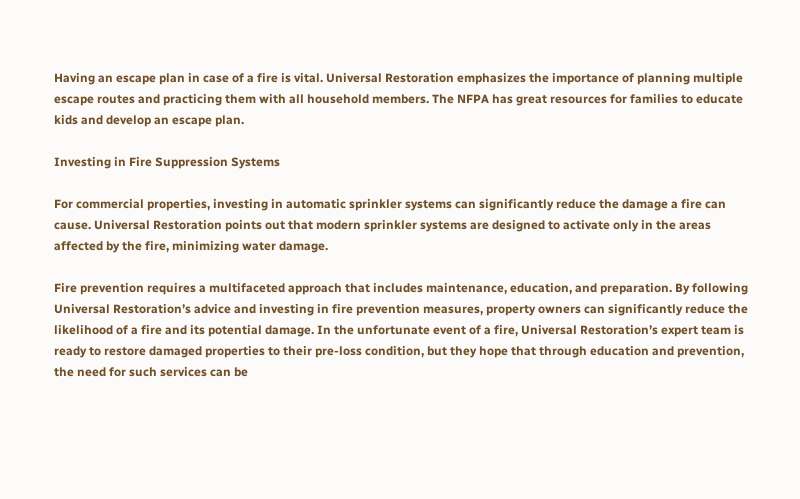Having an escape plan in case of a fire is vital. Universal Restoration emphasizes the importance of planning multiple escape routes and practicing them with all household members. The NFPA has great resources for families to educate kids and develop an escape plan.

Investing in Fire Suppression Systems

For commercial properties, investing in automatic sprinkler systems can significantly reduce the damage a fire can cause. Universal Restoration points out that modern sprinkler systems are designed to activate only in the areas affected by the fire, minimizing water damage.

Fire prevention requires a multifaceted approach that includes maintenance, education, and preparation. By following Universal Restoration’s advice and investing in fire prevention measures, property owners can significantly reduce the likelihood of a fire and its potential damage. In the unfortunate event of a fire, Universal Restoration’s expert team is ready to restore damaged properties to their pre-loss condition, but they hope that through education and prevention, the need for such services can be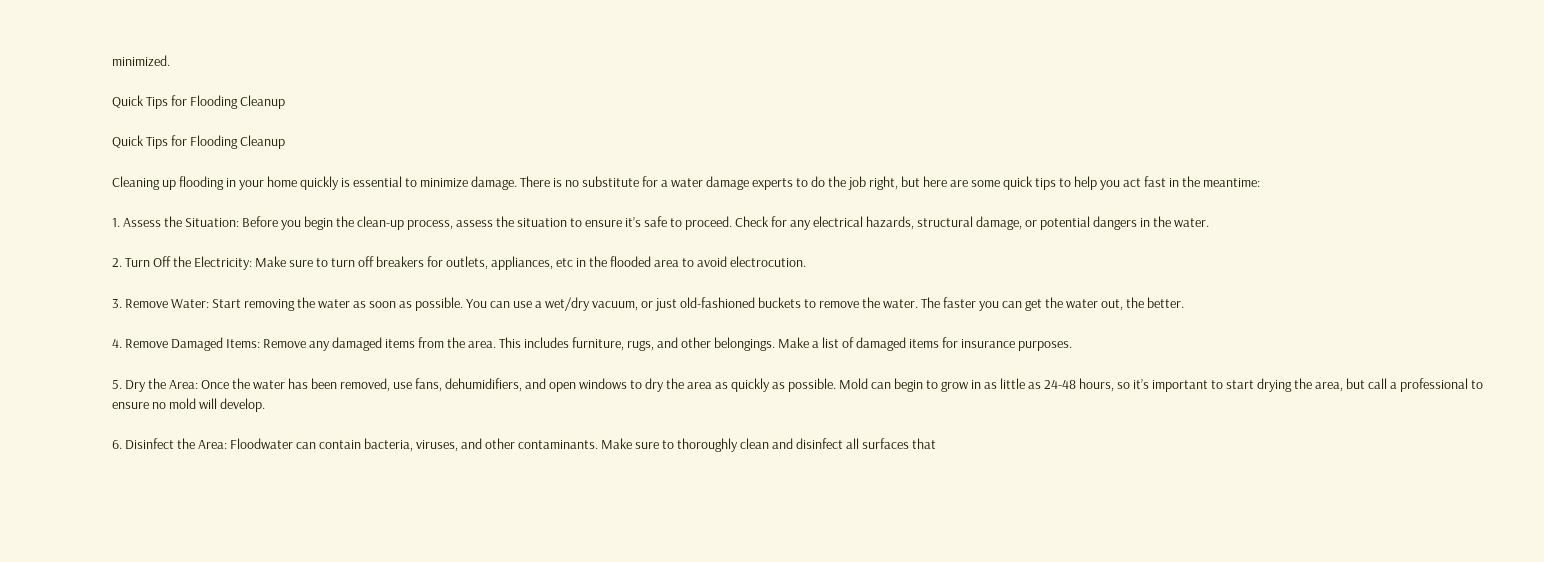minimized.

Quick Tips for Flooding Cleanup

Quick Tips for Flooding Cleanup

Cleaning up flooding in your home quickly is essential to minimize damage. There is no substitute for a water damage experts to do the job right, but here are some quick tips to help you act fast in the meantime:

1. Assess the Situation: Before you begin the clean-up process, assess the situation to ensure it’s safe to proceed. Check for any electrical hazards, structural damage, or potential dangers in the water.

2. Turn Off the Electricity: Make sure to turn off breakers for outlets, appliances, etc in the flooded area to avoid electrocution.

3. Remove Water: Start removing the water as soon as possible. You can use a wet/dry vacuum, or just old-fashioned buckets to remove the water. The faster you can get the water out, the better.

4. Remove Damaged Items: Remove any damaged items from the area. This includes furniture, rugs, and other belongings. Make a list of damaged items for insurance purposes.

5. Dry the Area: Once the water has been removed, use fans, dehumidifiers, and open windows to dry the area as quickly as possible. Mold can begin to grow in as little as 24-48 hours, so it’s important to start drying the area, but call a professional to ensure no mold will develop.

6. Disinfect the Area: Floodwater can contain bacteria, viruses, and other contaminants. Make sure to thoroughly clean and disinfect all surfaces that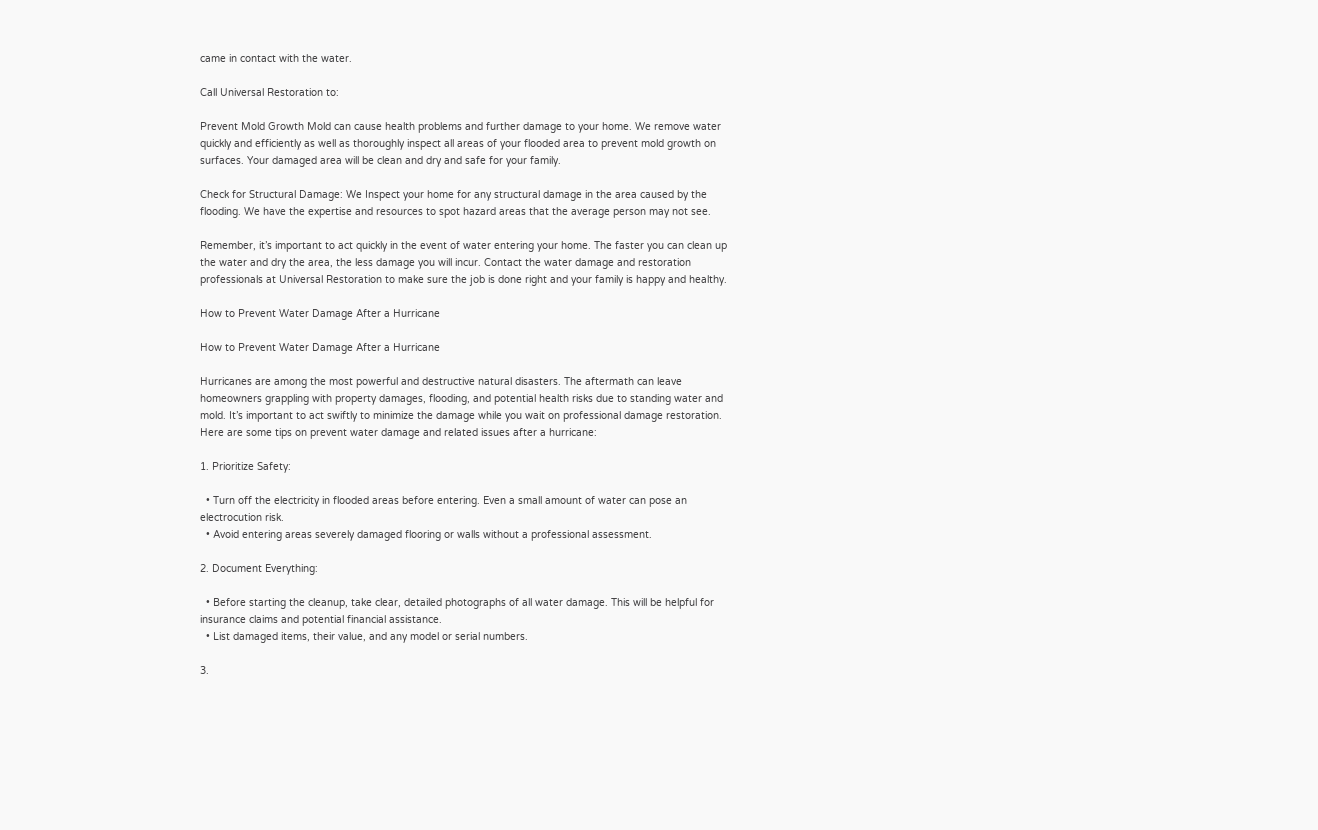came in contact with the water.

Call Universal Restoration to:

Prevent Mold Growth Mold can cause health problems and further damage to your home. We remove water quickly and efficiently as well as thoroughly inspect all areas of your flooded area to prevent mold growth on surfaces. Your damaged area will be clean and dry and safe for your family.

Check for Structural Damage: We Inspect your home for any structural damage in the area caused by the flooding. We have the expertise and resources to spot hazard areas that the average person may not see.

Remember, it’s important to act quickly in the event of water entering your home. The faster you can clean up the water and dry the area, the less damage you will incur. Contact the water damage and restoration professionals at Universal Restoration to make sure the job is done right and your family is happy and healthy.

How to Prevent Water Damage After a Hurricane

How to Prevent Water Damage After a Hurricane

Hurricanes are among the most powerful and destructive natural disasters. The aftermath can leave homeowners grappling with property damages, flooding, and potential health risks due to standing water and mold. It’s important to act swiftly to minimize the damage while you wait on professional damage restoration. Here are some tips on prevent water damage and related issues after a hurricane:

1. Prioritize Safety:

  • Turn off the electricity in flooded areas before entering. Even a small amount of water can pose an electrocution risk.
  • Avoid entering areas severely damaged flooring or walls without a professional assessment.

2. Document Everything:

  • Before starting the cleanup, take clear, detailed photographs of all water damage. This will be helpful for insurance claims and potential financial assistance.
  • List damaged items, their value, and any model or serial numbers.

3.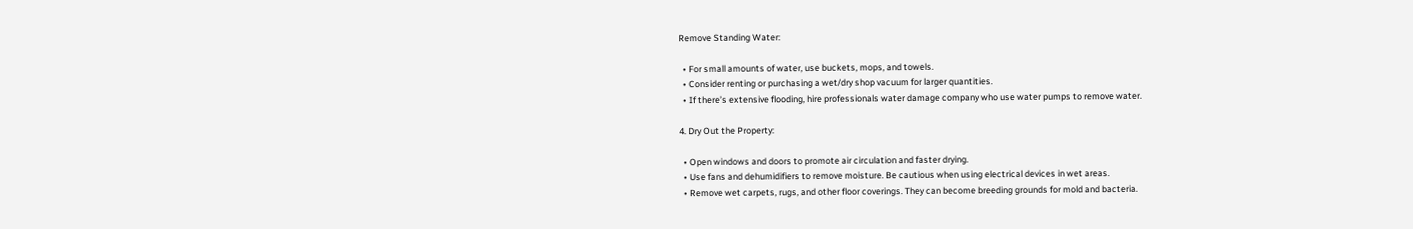Remove Standing Water:

  • For small amounts of water, use buckets, mops, and towels.
  • Consider renting or purchasing a wet/dry shop vacuum for larger quantities.
  • If there’s extensive flooding, hire professionals water damage company who use water pumps to remove water.

4. Dry Out the Property:

  • Open windows and doors to promote air circulation and faster drying.
  • Use fans and dehumidifiers to remove moisture. Be cautious when using electrical devices in wet areas.
  • Remove wet carpets, rugs, and other floor coverings. They can become breeding grounds for mold and bacteria.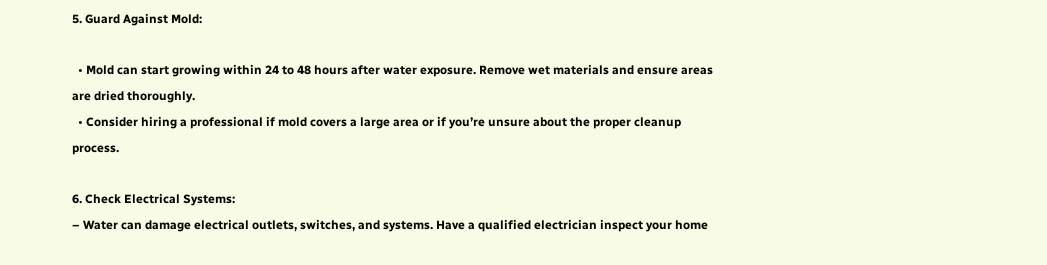5. Guard Against Mold:

  • Mold can start growing within 24 to 48 hours after water exposure. Remove wet materials and ensure areas are dried thoroughly.
  • Consider hiring a professional if mold covers a large area or if you’re unsure about the proper cleanup process.

6. Check Electrical Systems:
– Water can damage electrical outlets, switches, and systems. Have a qualified electrician inspect your home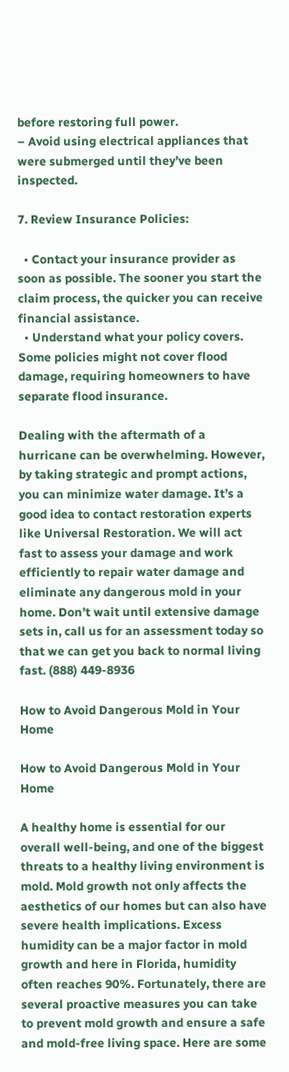before restoring full power.
– Avoid using electrical appliances that were submerged until they’ve been inspected.

7. Review Insurance Policies:

  • Contact your insurance provider as soon as possible. The sooner you start the claim process, the quicker you can receive financial assistance.
  • Understand what your policy covers. Some policies might not cover flood damage, requiring homeowners to have separate flood insurance.

Dealing with the aftermath of a hurricane can be overwhelming. However, by taking strategic and prompt actions, you can minimize water damage. It’s a good idea to contact restoration experts like Universal Restoration. We will act fast to assess your damage and work efficiently to repair water damage and eliminate any dangerous mold in your home. Don’t wait until extensive damage sets in, call us for an assessment today so that we can get you back to normal living fast. (888) 449-8936

How to Avoid Dangerous Mold in Your Home

How to Avoid Dangerous Mold in Your Home

A healthy home is essential for our overall well-being, and one of the biggest threats to a healthy living environment is mold. Mold growth not only affects the aesthetics of our homes but can also have severe health implications. Excess humidity can be a major factor in mold growth and here in Florida, humidity often reaches 90%. Fortunately, there are several proactive measures you can take to prevent mold growth and ensure a safe and mold-free living space. Here are some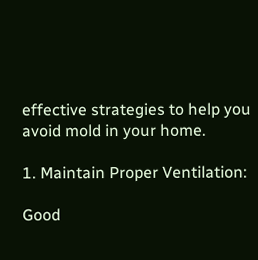effective strategies to help you avoid mold in your home.

1. Maintain Proper Ventilation:

Good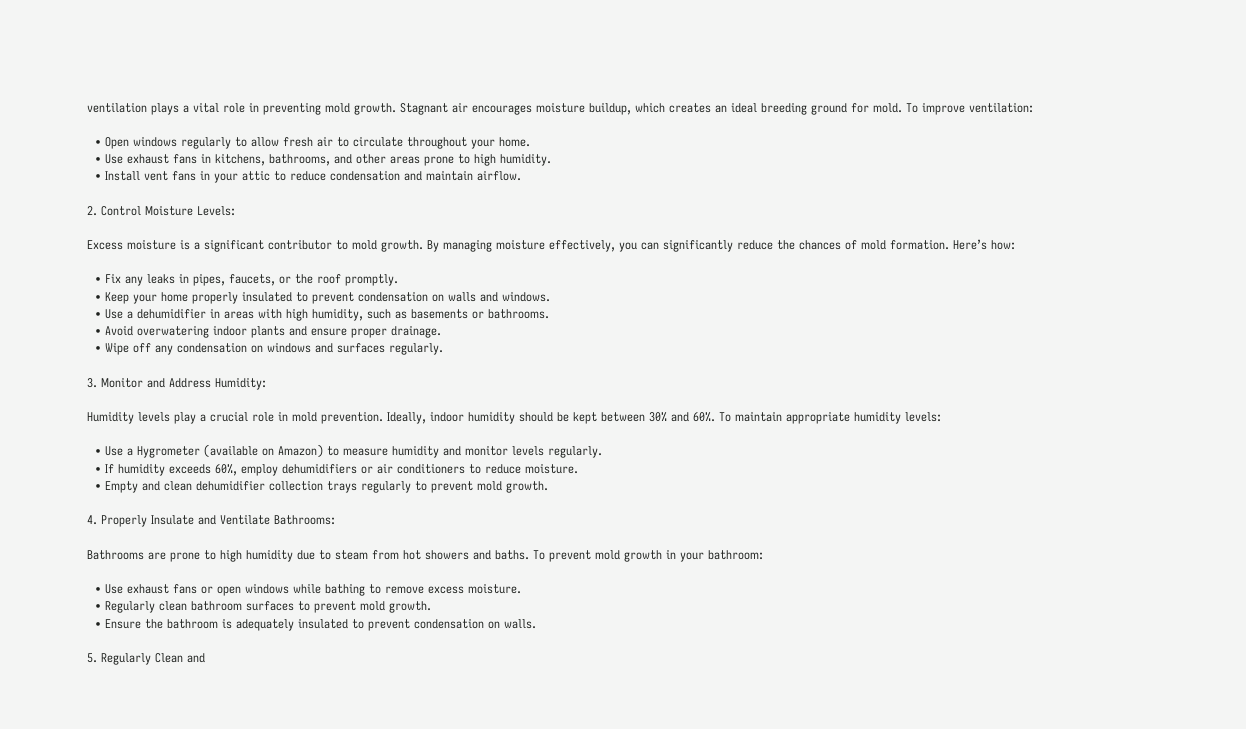ventilation plays a vital role in preventing mold growth. Stagnant air encourages moisture buildup, which creates an ideal breeding ground for mold. To improve ventilation:

  • Open windows regularly to allow fresh air to circulate throughout your home.
  • Use exhaust fans in kitchens, bathrooms, and other areas prone to high humidity.
  • Install vent fans in your attic to reduce condensation and maintain airflow.

2. Control Moisture Levels:

Excess moisture is a significant contributor to mold growth. By managing moisture effectively, you can significantly reduce the chances of mold formation. Here’s how:

  • Fix any leaks in pipes, faucets, or the roof promptly.
  • Keep your home properly insulated to prevent condensation on walls and windows.
  • Use a dehumidifier in areas with high humidity, such as basements or bathrooms.
  • Avoid overwatering indoor plants and ensure proper drainage.
  • Wipe off any condensation on windows and surfaces regularly.

3. Monitor and Address Humidity:

Humidity levels play a crucial role in mold prevention. Ideally, indoor humidity should be kept between 30% and 60%. To maintain appropriate humidity levels:

  • Use a Hygrometer (available on Amazon) to measure humidity and monitor levels regularly.
  • If humidity exceeds 60%, employ dehumidifiers or air conditioners to reduce moisture.
  • Empty and clean dehumidifier collection trays regularly to prevent mold growth.

4. Properly Insulate and Ventilate Bathrooms:

Bathrooms are prone to high humidity due to steam from hot showers and baths. To prevent mold growth in your bathroom:

  • Use exhaust fans or open windows while bathing to remove excess moisture.
  • Regularly clean bathroom surfaces to prevent mold growth.
  • Ensure the bathroom is adequately insulated to prevent condensation on walls.

5. Regularly Clean and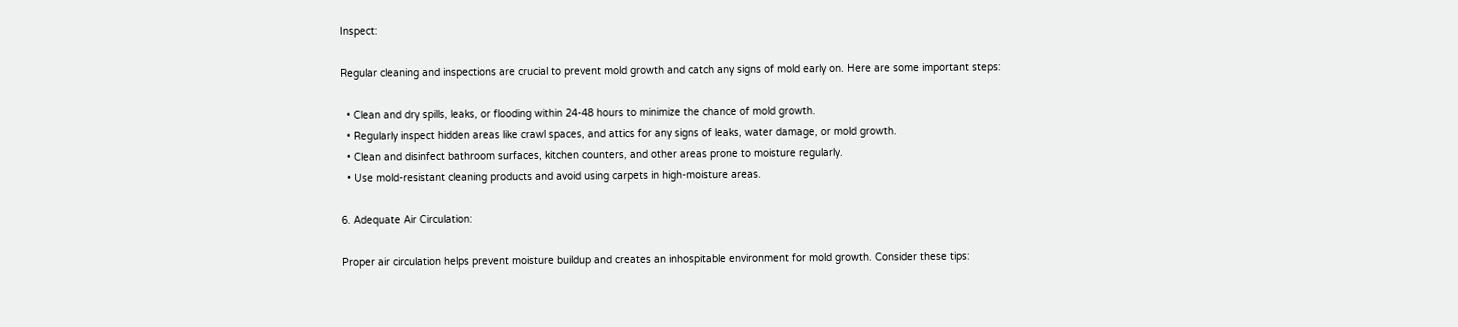Inspect:

Regular cleaning and inspections are crucial to prevent mold growth and catch any signs of mold early on. Here are some important steps:

  • Clean and dry spills, leaks, or flooding within 24-48 hours to minimize the chance of mold growth.
  • Regularly inspect hidden areas like crawl spaces, and attics for any signs of leaks, water damage, or mold growth.
  • Clean and disinfect bathroom surfaces, kitchen counters, and other areas prone to moisture regularly.
  • Use mold-resistant cleaning products and avoid using carpets in high-moisture areas.

6. Adequate Air Circulation:

Proper air circulation helps prevent moisture buildup and creates an inhospitable environment for mold growth. Consider these tips: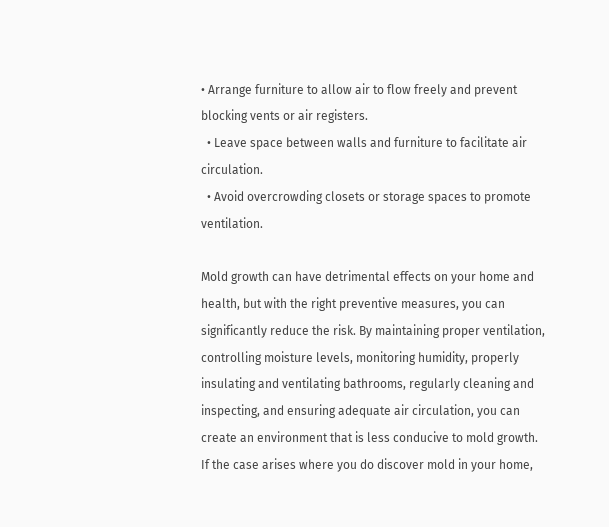• Arrange furniture to allow air to flow freely and prevent blocking vents or air registers.
  • Leave space between walls and furniture to facilitate air circulation.
  • Avoid overcrowding closets or storage spaces to promote ventilation.

Mold growth can have detrimental effects on your home and health, but with the right preventive measures, you can significantly reduce the risk. By maintaining proper ventilation, controlling moisture levels, monitoring humidity, properly insulating and ventilating bathrooms, regularly cleaning and inspecting, and ensuring adequate air circulation, you can create an environment that is less conducive to mold growth. If the case arises where you do discover mold in your home,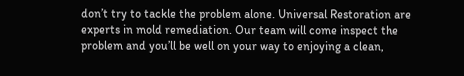don’t try to tackle the problem alone. Universal Restoration are experts in mold remediation. Our team will come inspect the problem and you’ll be well on your way to enjoying a clean,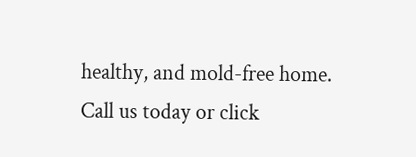healthy, and mold-free home. Call us today or click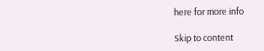here for more info

Skip to content